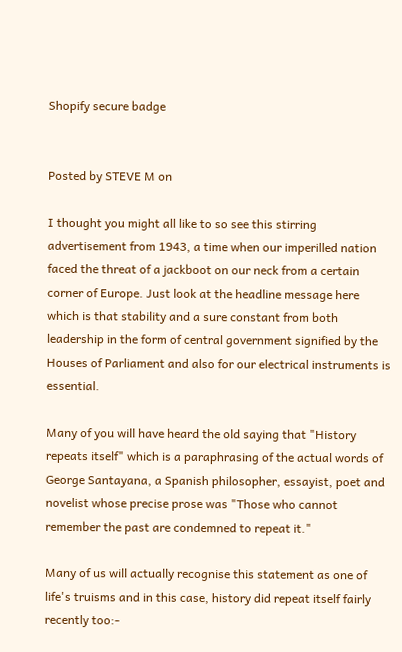Shopify secure badge


Posted by STEVE M on

I thought you might all like to so see this stirring advertisement from 1943, a time when our imperilled nation faced the threat of a jackboot on our neck from a certain corner of Europe. Just look at the headline message here  which is that stability and a sure constant from both leadership in the form of central government signified by the Houses of Parliament and also for our electrical instruments is essential.

Many of you will have heard the old saying that "History repeats itself" which is a paraphrasing of the actual words of George Santayana, a Spanish philosopher, essayist, poet and novelist whose precise prose was "Those who cannot remember the past are condemned to repeat it."

Many of us will actually recognise this statement as one of life's truisms and in this case, history did repeat itself fairly recently too:-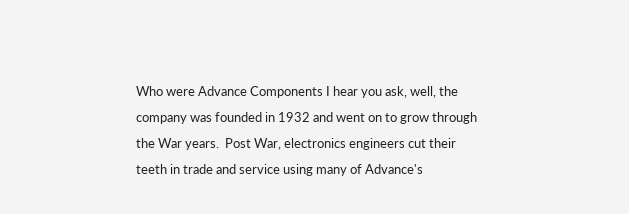Who were Advance Components I hear you ask, well, the company was founded in 1932 and went on to grow through the War years.  Post War, electronics engineers cut their teeth in trade and service using many of Advance's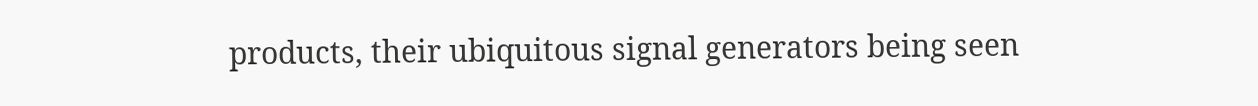products, their ubiquitous signal generators being seen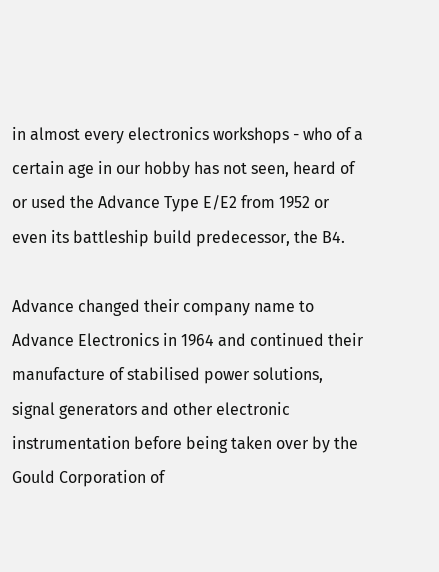in almost every electronics workshops - who of a certain age in our hobby has not seen, heard of or used the Advance Type E/E2 from 1952 or even its battleship build predecessor, the B4.

Advance changed their company name to Advance Electronics in 1964 and continued their manufacture of stabilised power solutions, signal generators and other electronic instrumentation before being taken over by the Gould Corporation of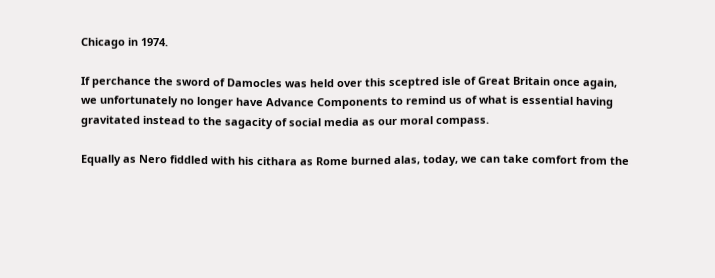Chicago in 1974.

If perchance the sword of Damocles was held over this sceptred isle of Great Britain once again, we unfortunately no longer have Advance Components to remind us of what is essential having gravitated instead to the sagacity of social media as our moral compass.

Equally as Nero fiddled with his cithara as Rome burned alas, today, we can take comfort from the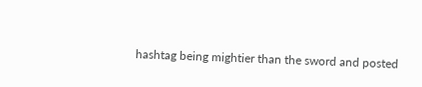hashtag being mightier than the sword and posted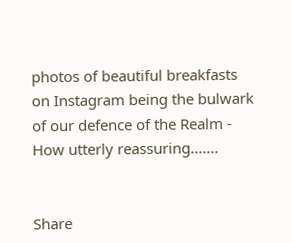photos of beautiful breakfasts on Instagram being the bulwark of our defence of the Realm -  How utterly reassuring.......


Share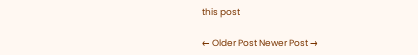this post

← Older Post Newer Post →